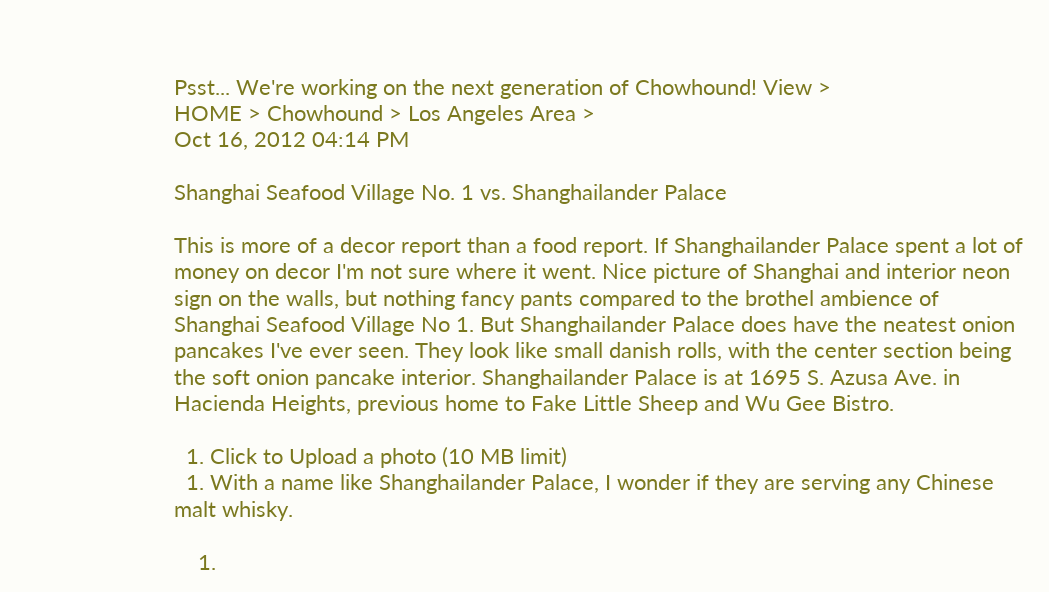Psst... We're working on the next generation of Chowhound! View >
HOME > Chowhound > Los Angeles Area >
Oct 16, 2012 04:14 PM

Shanghai Seafood Village No. 1 vs. Shanghailander Palace

This is more of a decor report than a food report. If Shanghailander Palace spent a lot of money on decor I'm not sure where it went. Nice picture of Shanghai and interior neon sign on the walls, but nothing fancy pants compared to the brothel ambience of Shanghai Seafood Village No 1. But Shanghailander Palace does have the neatest onion pancakes I've ever seen. They look like small danish rolls, with the center section being the soft onion pancake interior. Shanghailander Palace is at 1695 S. Azusa Ave. in Hacienda Heights, previous home to Fake Little Sheep and Wu Gee Bistro.

  1. Click to Upload a photo (10 MB limit)
  1. With a name like Shanghailander Palace, I wonder if they are serving any Chinese malt whisky.

    1.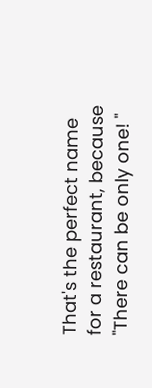That's the perfect name for a restaurant, because "There can be only one! "